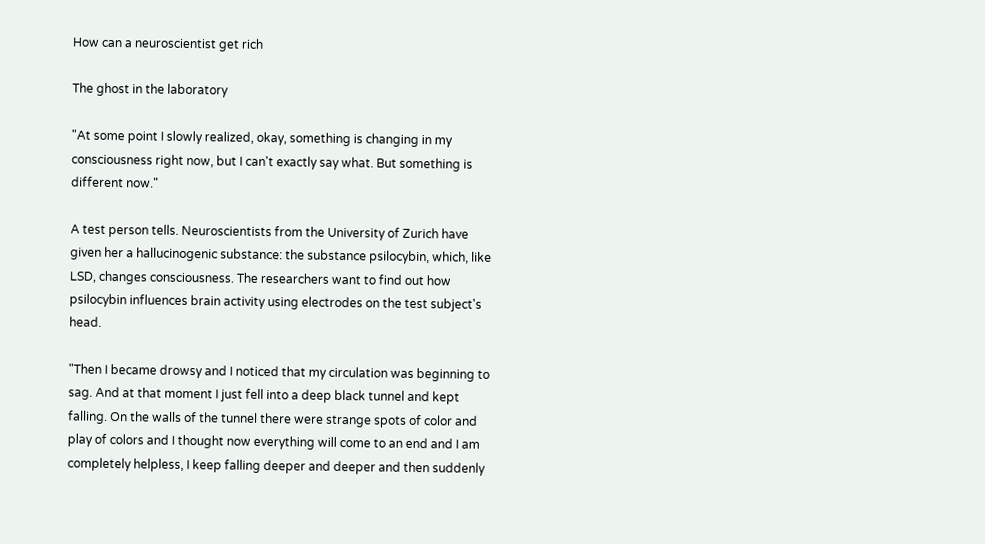How can a neuroscientist get rich

The ghost in the laboratory

"At some point I slowly realized, okay, something is changing in my consciousness right now, but I can't exactly say what. But something is different now."

A test person tells. Neuroscientists from the University of Zurich have given her a hallucinogenic substance: the substance psilocybin, which, like LSD, changes consciousness. The researchers want to find out how psilocybin influences brain activity using electrodes on the test subject's head.

"Then I became drowsy and I noticed that my circulation was beginning to sag. And at that moment I just fell into a deep black tunnel and kept falling. On the walls of the tunnel there were strange spots of color and play of colors and I thought now everything will come to an end and I am completely helpless, I keep falling deeper and deeper and then suddenly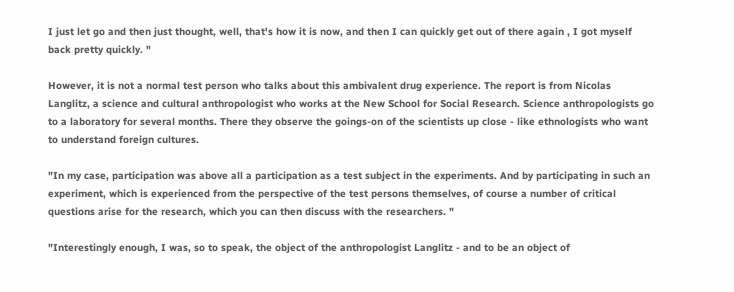I just let go and then just thought, well, that's how it is now, and then I can quickly get out of there again , I got myself back pretty quickly. "

However, it is not a normal test person who talks about this ambivalent drug experience. The report is from Nicolas Langlitz, a science and cultural anthropologist who works at the New School for Social Research. Science anthropologists go to a laboratory for several months. There they observe the goings-on of the scientists up close - like ethnologists who want to understand foreign cultures.

"In my case, participation was above all a participation as a test subject in the experiments. And by participating in such an experiment, which is experienced from the perspective of the test persons themselves, of course a number of critical questions arise for the research, which you can then discuss with the researchers. "

"Interestingly enough, I was, so to speak, the object of the anthropologist Langlitz - and to be an object of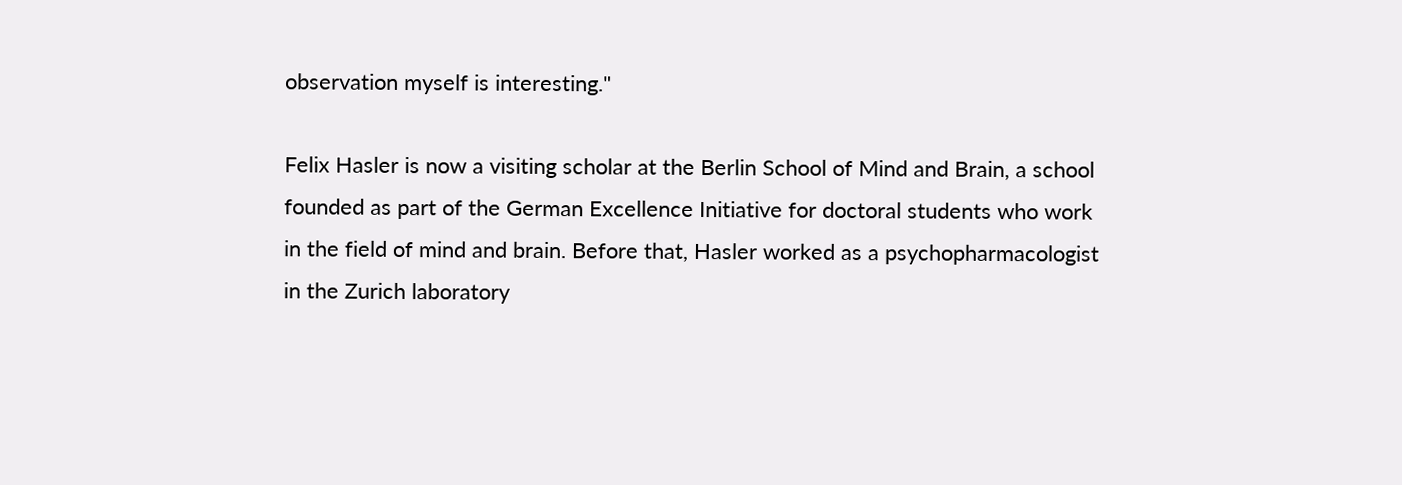observation myself is interesting."

Felix Hasler is now a visiting scholar at the Berlin School of Mind and Brain, a school founded as part of the German Excellence Initiative for doctoral students who work in the field of mind and brain. Before that, Hasler worked as a psychopharmacologist in the Zurich laboratory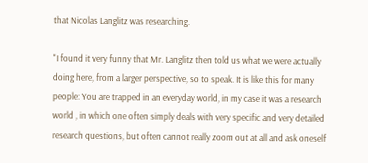that Nicolas Langlitz was researching.

"I found it very funny that Mr. Langlitz then told us what we were actually doing here, from a larger perspective, so to speak. It is like this for many people: You are trapped in an everyday world, in my case it was a research world , in which one often simply deals with very specific and very detailed research questions, but often cannot really zoom out at all and ask oneself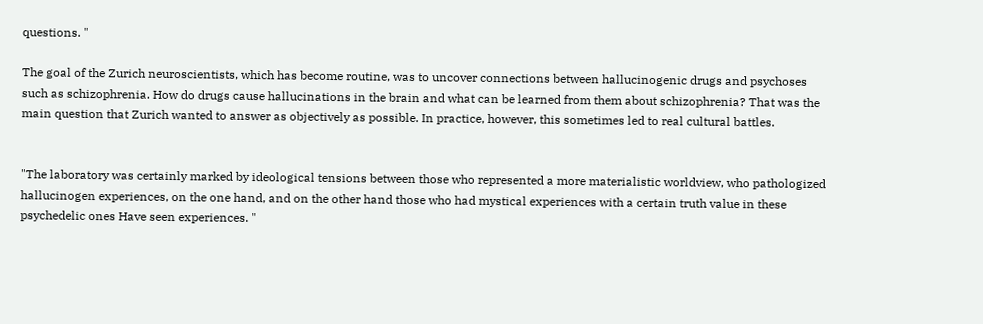questions. "

The goal of the Zurich neuroscientists, which has become routine, was to uncover connections between hallucinogenic drugs and psychoses such as schizophrenia. How do drugs cause hallucinations in the brain and what can be learned from them about schizophrenia? That was the main question that Zurich wanted to answer as objectively as possible. In practice, however, this sometimes led to real cultural battles.


"The laboratory was certainly marked by ideological tensions between those who represented a more materialistic worldview, who pathologized hallucinogen experiences, on the one hand, and on the other hand those who had mystical experiences with a certain truth value in these psychedelic ones Have seen experiences. "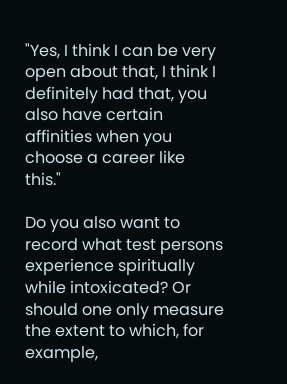"Yes, I think I can be very open about that, I think I definitely had that, you also have certain affinities when you choose a career like this."

Do you also want to record what test persons experience spiritually while intoxicated? Or should one only measure the extent to which, for example,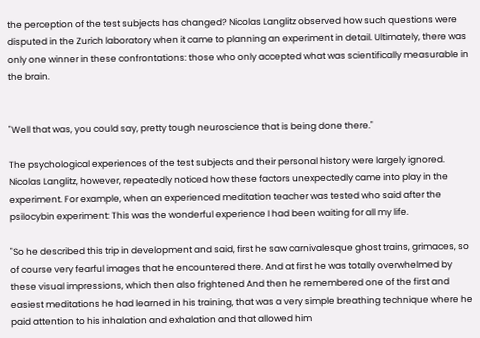the perception of the test subjects has changed? Nicolas Langlitz observed how such questions were disputed in the Zurich laboratory when it came to planning an experiment in detail. Ultimately, there was only one winner in these confrontations: those who only accepted what was scientifically measurable in the brain.


"Well that was, you could say, pretty tough neuroscience that is being done there."

The psychological experiences of the test subjects and their personal history were largely ignored. Nicolas Langlitz, however, repeatedly noticed how these factors unexpectedly came into play in the experiment. For example, when an experienced meditation teacher was tested who said after the psilocybin experiment: This was the wonderful experience I had been waiting for all my life.

"So he described this trip in development and said, first he saw carnivalesque ghost trains, grimaces, so of course very fearful images that he encountered there. And at first he was totally overwhelmed by these visual impressions, which then also frightened And then he remembered one of the first and easiest meditations he had learned in his training, that was a very simple breathing technique where he paid attention to his inhalation and exhalation and that allowed him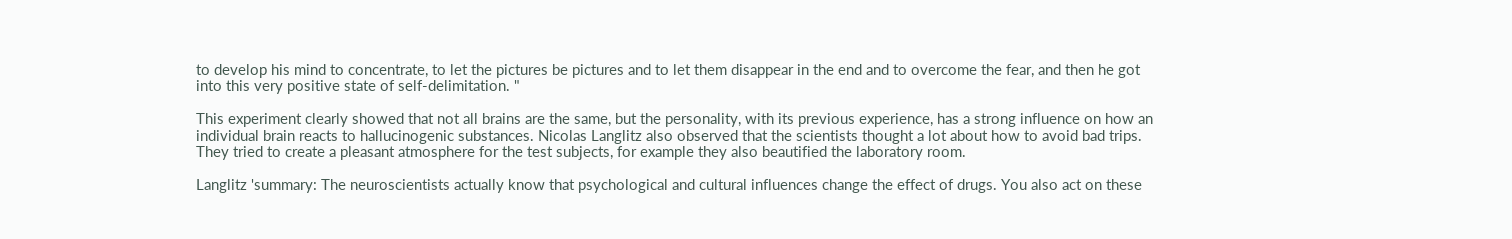to develop his mind to concentrate, to let the pictures be pictures and to let them disappear in the end and to overcome the fear, and then he got into this very positive state of self-delimitation. "

This experiment clearly showed that not all brains are the same, but the personality, with its previous experience, has a strong influence on how an individual brain reacts to hallucinogenic substances. Nicolas Langlitz also observed that the scientists thought a lot about how to avoid bad trips. They tried to create a pleasant atmosphere for the test subjects, for example they also beautified the laboratory room.

Langlitz 'summary: The neuroscientists actually know that psychological and cultural influences change the effect of drugs. You also act on these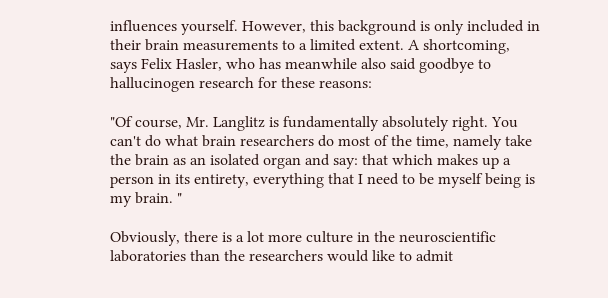influences yourself. However, this background is only included in their brain measurements to a limited extent. A shortcoming, says Felix Hasler, who has meanwhile also said goodbye to hallucinogen research for these reasons:

"Of course, Mr. Langlitz is fundamentally absolutely right. You can't do what brain researchers do most of the time, namely take the brain as an isolated organ and say: that which makes up a person in its entirety, everything that I need to be myself being is my brain. "

Obviously, there is a lot more culture in the neuroscientific laboratories than the researchers would like to admit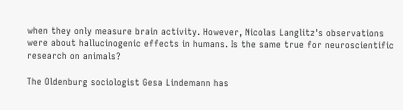when they only measure brain activity. However, Nicolas Langlitz's observations were about hallucinogenic effects in humans. Is the same true for neuroscientific research on animals?

The Oldenburg sociologist Gesa Lindemann has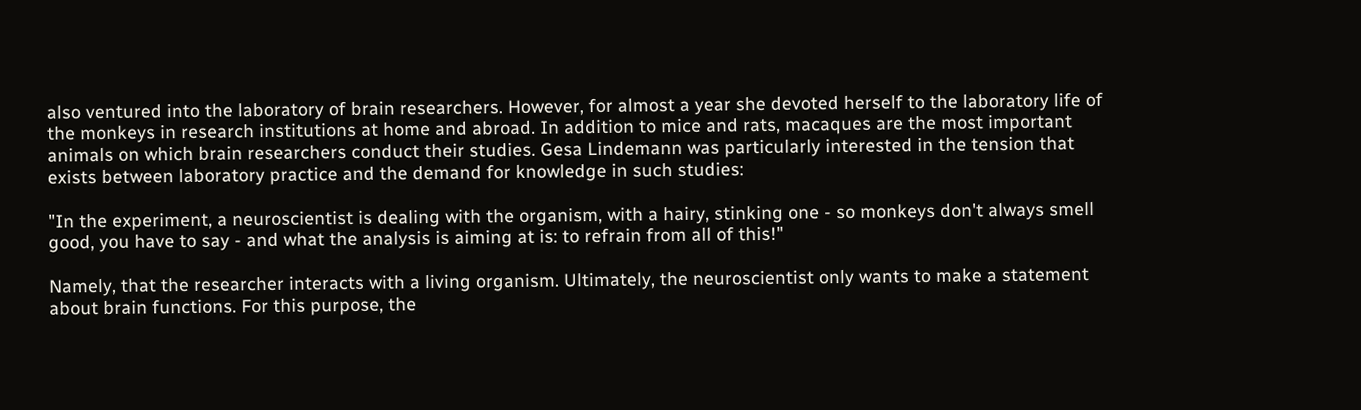also ventured into the laboratory of brain researchers. However, for almost a year she devoted herself to the laboratory life of the monkeys in research institutions at home and abroad. In addition to mice and rats, macaques are the most important animals on which brain researchers conduct their studies. Gesa Lindemann was particularly interested in the tension that exists between laboratory practice and the demand for knowledge in such studies:

"In the experiment, a neuroscientist is dealing with the organism, with a hairy, stinking one - so monkeys don't always smell good, you have to say - and what the analysis is aiming at is: to refrain from all of this!"

Namely, that the researcher interacts with a living organism. Ultimately, the neuroscientist only wants to make a statement about brain functions. For this purpose, the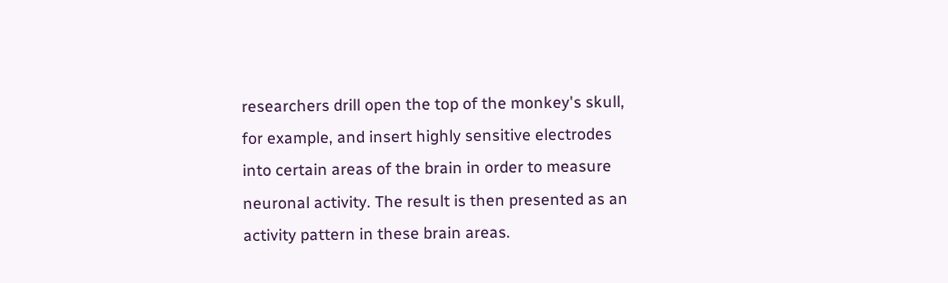researchers drill open the top of the monkey's skull, for example, and insert highly sensitive electrodes into certain areas of the brain in order to measure neuronal activity. The result is then presented as an activity pattern in these brain areas.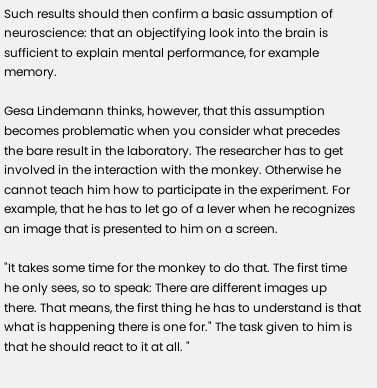Such results should then confirm a basic assumption of neuroscience: that an objectifying look into the brain is sufficient to explain mental performance, for example memory.

Gesa Lindemann thinks, however, that this assumption becomes problematic when you consider what precedes the bare result in the laboratory. The researcher has to get involved in the interaction with the monkey. Otherwise he cannot teach him how to participate in the experiment. For example, that he has to let go of a lever when he recognizes an image that is presented to him on a screen.

"It takes some time for the monkey to do that. The first time he only sees, so to speak: There are different images up there. That means, the first thing he has to understand is that what is happening there is one for." The task given to him is that he should react to it at all. "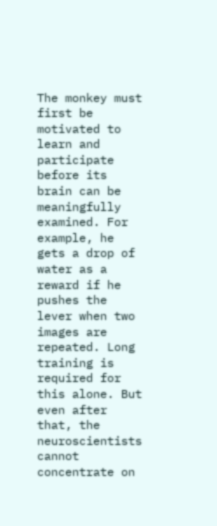The monkey must first be motivated to learn and participate before its brain can be meaningfully examined. For example, he gets a drop of water as a reward if he pushes the lever when two images are repeated. Long training is required for this alone. But even after that, the neuroscientists cannot concentrate on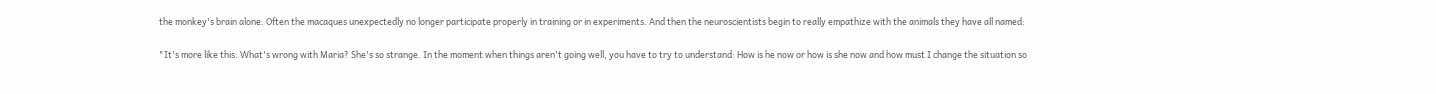the monkey's brain alone. Often the macaques unexpectedly no longer participate properly in training or in experiments. And then the neuroscientists begin to really empathize with the animals they have all named:

"It's more like this: What's wrong with Maria? She's so strange. In the moment when things aren't going well, you have to try to understand: How is he now or how is she now and how must I change the situation so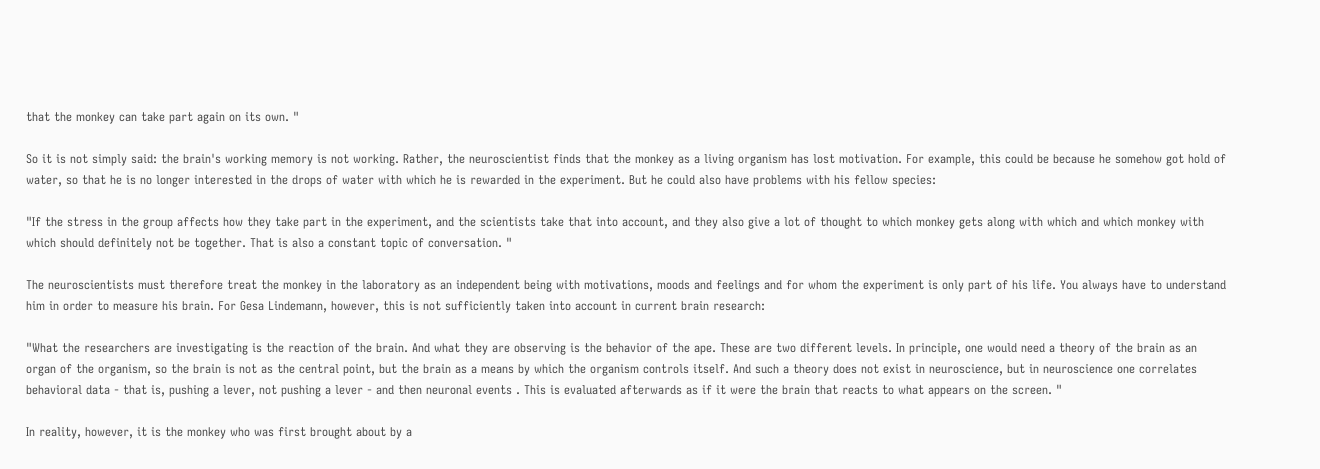that the monkey can take part again on its own. "

So it is not simply said: the brain's working memory is not working. Rather, the neuroscientist finds that the monkey as a living organism has lost motivation. For example, this could be because he somehow got hold of water, so that he is no longer interested in the drops of water with which he is rewarded in the experiment. But he could also have problems with his fellow species:

"If the stress in the group affects how they take part in the experiment, and the scientists take that into account, and they also give a lot of thought to which monkey gets along with which and which monkey with which should definitely not be together. That is also a constant topic of conversation. "

The neuroscientists must therefore treat the monkey in the laboratory as an independent being with motivations, moods and feelings and for whom the experiment is only part of his life. You always have to understand him in order to measure his brain. For Gesa Lindemann, however, this is not sufficiently taken into account in current brain research:

"What the researchers are investigating is the reaction of the brain. And what they are observing is the behavior of the ape. These are two different levels. In principle, one would need a theory of the brain as an organ of the organism, so the brain is not as the central point, but the brain as a means by which the organism controls itself. And such a theory does not exist in neuroscience, but in neuroscience one correlates behavioral data - that is, pushing a lever, not pushing a lever - and then neuronal events . This is evaluated afterwards as if it were the brain that reacts to what appears on the screen. "

In reality, however, it is the monkey who was first brought about by a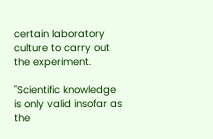certain laboratory culture to carry out the experiment.

"Scientific knowledge is only valid insofar as the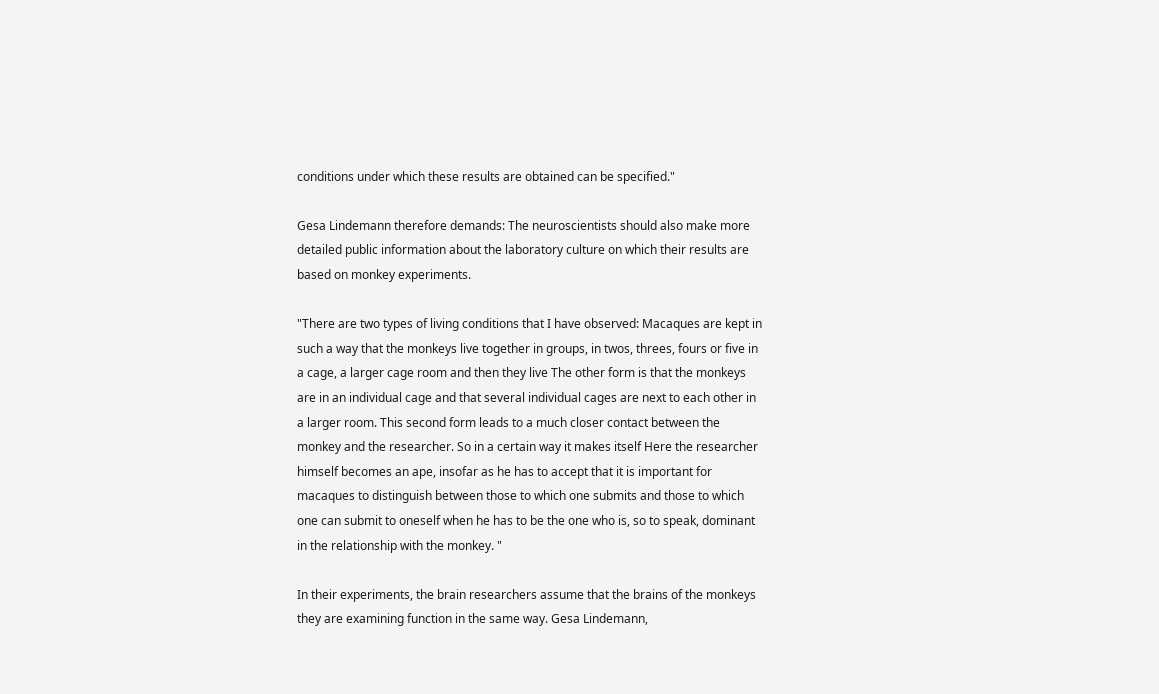conditions under which these results are obtained can be specified."

Gesa Lindemann therefore demands: The neuroscientists should also make more detailed public information about the laboratory culture on which their results are based on monkey experiments.

"There are two types of living conditions that I have observed: Macaques are kept in such a way that the monkeys live together in groups, in twos, threes, fours or five in a cage, a larger cage room and then they live The other form is that the monkeys are in an individual cage and that several individual cages are next to each other in a larger room. This second form leads to a much closer contact between the monkey and the researcher. So in a certain way it makes itself Here the researcher himself becomes an ape, insofar as he has to accept that it is important for macaques to distinguish between those to which one submits and those to which one can submit to oneself when he has to be the one who is, so to speak, dominant in the relationship with the monkey. "

In their experiments, the brain researchers assume that the brains of the monkeys they are examining function in the same way. Gesa Lindemann,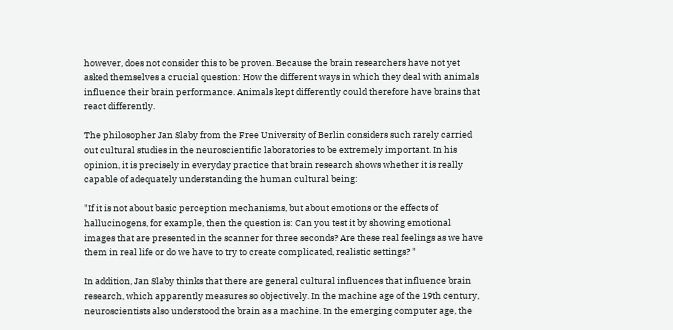however, does not consider this to be proven. Because the brain researchers have not yet asked themselves a crucial question: How the different ways in which they deal with animals influence their brain performance. Animals kept differently could therefore have brains that react differently.

The philosopher Jan Slaby from the Free University of Berlin considers such rarely carried out cultural studies in the neuroscientific laboratories to be extremely important. In his opinion, it is precisely in everyday practice that brain research shows whether it is really capable of adequately understanding the human cultural being:

"If it is not about basic perception mechanisms, but about emotions or the effects of hallucinogens, for example, then the question is: Can you test it by showing emotional images that are presented in the scanner for three seconds? Are these real feelings as we have them in real life or do we have to try to create complicated, realistic settings? "

In addition, Jan Slaby thinks that there are general cultural influences that influence brain research, which apparently measures so objectively. In the machine age of the 19th century, neuroscientists also understood the brain as a machine. In the emerging computer age, the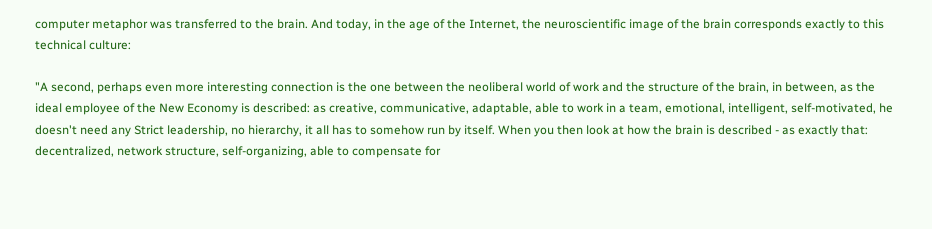computer metaphor was transferred to the brain. And today, in the age of the Internet, the neuroscientific image of the brain corresponds exactly to this technical culture:

"A second, perhaps even more interesting connection is the one between the neoliberal world of work and the structure of the brain, in between, as the ideal employee of the New Economy is described: as creative, communicative, adaptable, able to work in a team, emotional, intelligent, self-motivated, he doesn't need any Strict leadership, no hierarchy, it all has to somehow run by itself. When you then look at how the brain is described - as exactly that: decentralized, network structure, self-organizing, able to compensate for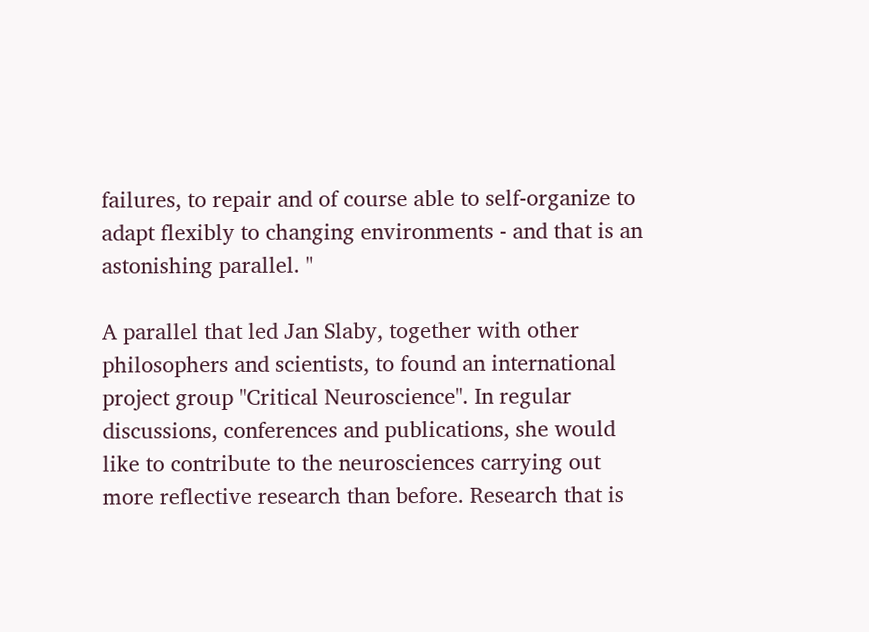failures, to repair and of course able to self-organize to adapt flexibly to changing environments - and that is an astonishing parallel. "

A parallel that led Jan Slaby, together with other philosophers and scientists, to found an international project group "Critical Neuroscience". In regular discussions, conferences and publications, she would like to contribute to the neurosciences carrying out more reflective research than before. Research that is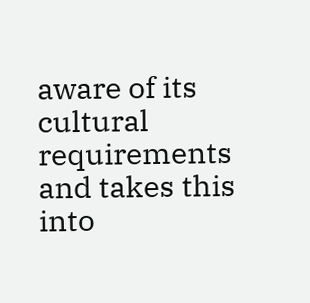aware of its cultural requirements and takes this into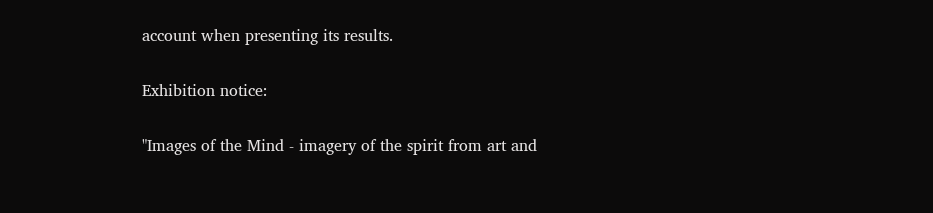account when presenting its results.

Exhibition notice:

"Images of the Mind - imagery of the spirit from art and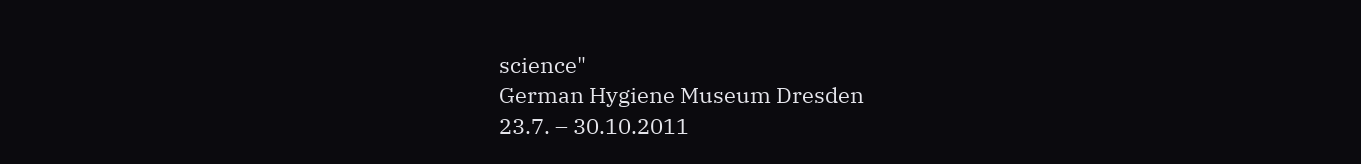science"
German Hygiene Museum Dresden
23.7. – 30.10.2011